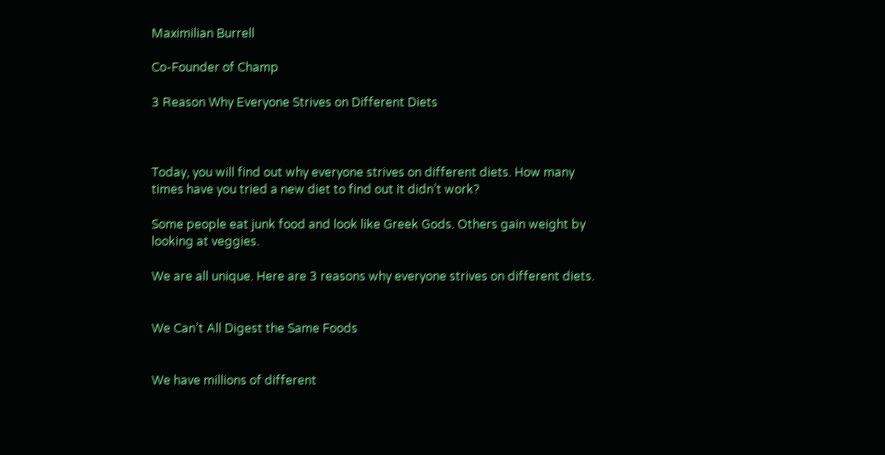Maximilian Burrell

Co-Founder of Champ

3 Reason Why Everyone Strives on Different Diets



Today, you will find out why everyone strives on different diets. How many times have you tried a new diet to find out it didn’t work?

Some people eat junk food and look like Greek Gods. Others gain weight by looking at veggies.

We are all unique. Here are 3 reasons why everyone strives on different diets.


We Can’t All Digest the Same Foods


We have millions of different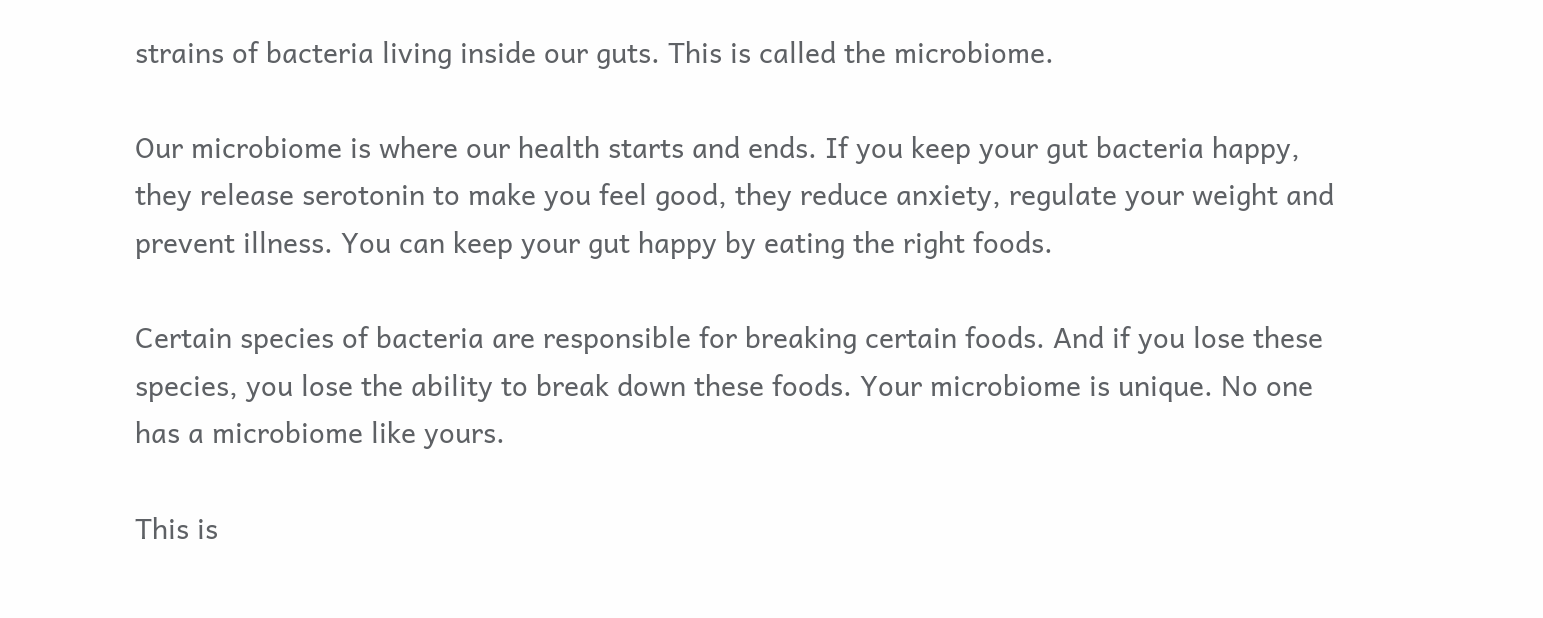strains of bacteria living inside our guts. This is called the microbiome.

Our microbiome is where our health starts and ends. If you keep your gut bacteria happy, they release serotonin to make you feel good, they reduce anxiety, regulate your weight and prevent illness. You can keep your gut happy by eating the right foods.

Certain species of bacteria are responsible for breaking certain foods. And if you lose these species, you lose the ability to break down these foods. Your microbiome is unique. No one has a microbiome like yours.

This is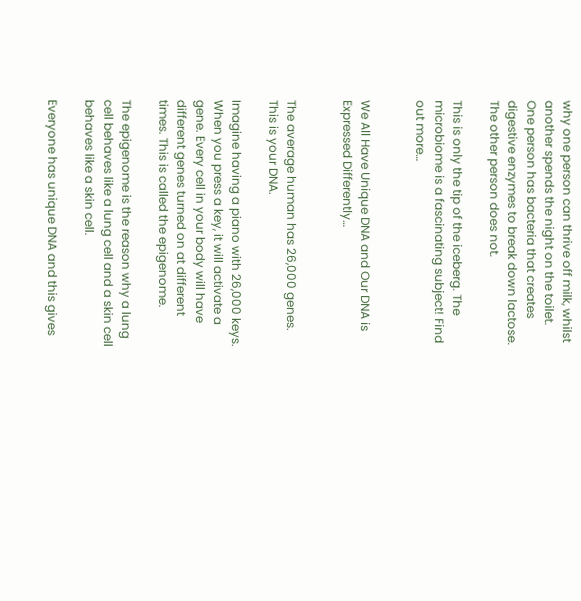why one person can thrive off milk, whilst another spends the night on the toilet. One person has bacteria that creates digestive enzymes to break down lactose. The other person does not.

This is only the tip of the iceberg. The microbiome is a fascinating subject! Find out more…


We All Have Unique DNA and Our DNA is Expressed Differently…


The average human has 26,000 genes. This is your DNA.

Imagine having a piano with 26,000 keys. When you press a key, it will activate a gene. Every cell in your body will have different genes turned on at different times. This is called the epigenome.

The epigenome is the reason why a lung cell behaves like a lung cell and a skin cell behaves like a skin cell.

Everyone has unique DNA and this gives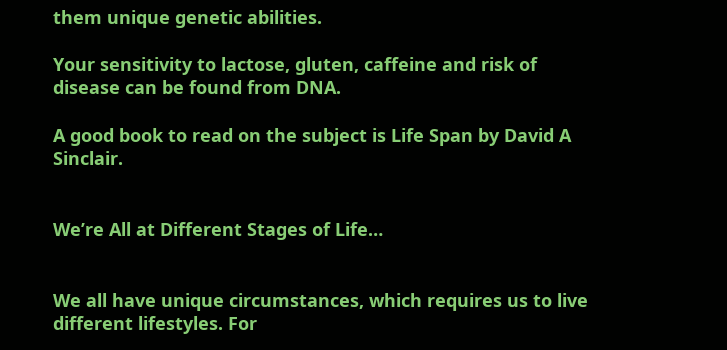them unique genetic abilities.

Your sensitivity to lactose, gluten, caffeine and risk of disease can be found from DNA.

A good book to read on the subject is Life Span by David A Sinclair.


We’re All at Different Stages of Life…


We all have unique circumstances, which requires us to live different lifestyles. For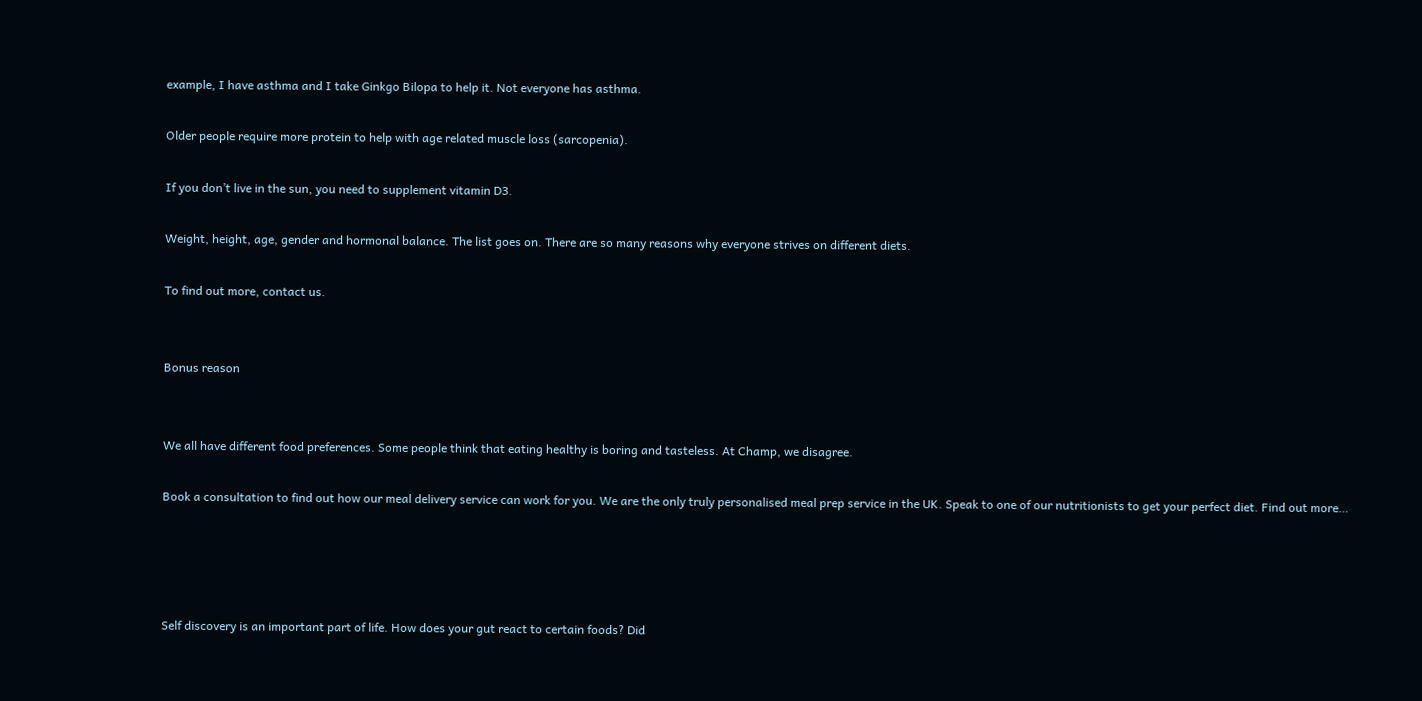example, I have asthma and I take Ginkgo Bilopa to help it. Not everyone has asthma.

Older people require more protein to help with age related muscle loss (sarcopenia).

If you don’t live in the sun, you need to supplement vitamin D3.

Weight, height, age, gender and hormonal balance. The list goes on. There are so many reasons why everyone strives on different diets.

To find out more, contact us.


Bonus reason


We all have different food preferences. Some people think that eating healthy is boring and tasteless. At Champ, we disagree.

Book a consultation to find out how our meal delivery service can work for you. We are the only truly personalised meal prep service in the UK. Speak to one of our nutritionists to get your perfect diet. Find out more…




Self discovery is an important part of life. How does your gut react to certain foods? Did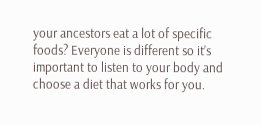your ancestors eat a lot of specific foods? Everyone is different so it’s important to listen to your body and choose a diet that works for you.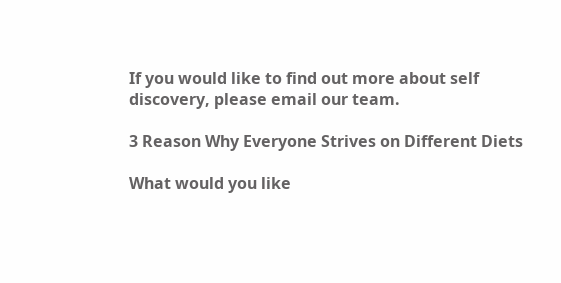If you would like to find out more about self discovery, please email our team.

3 Reason Why Everyone Strives on Different Diets

What would you like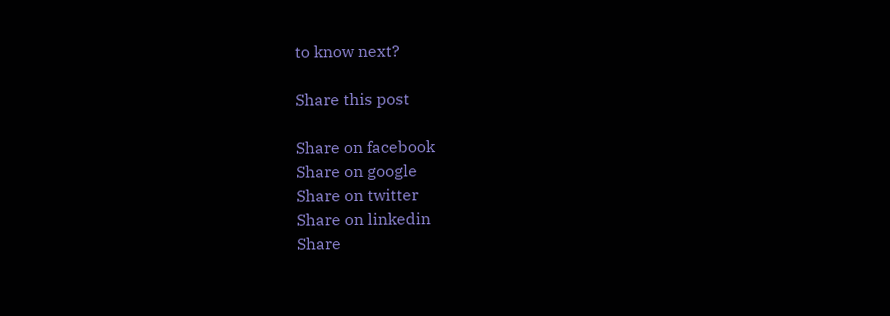to know next?

Share this post

Share on facebook
Share on google
Share on twitter
Share on linkedin
Share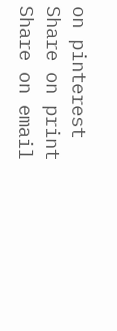on pinterest
Share on print
Share on email